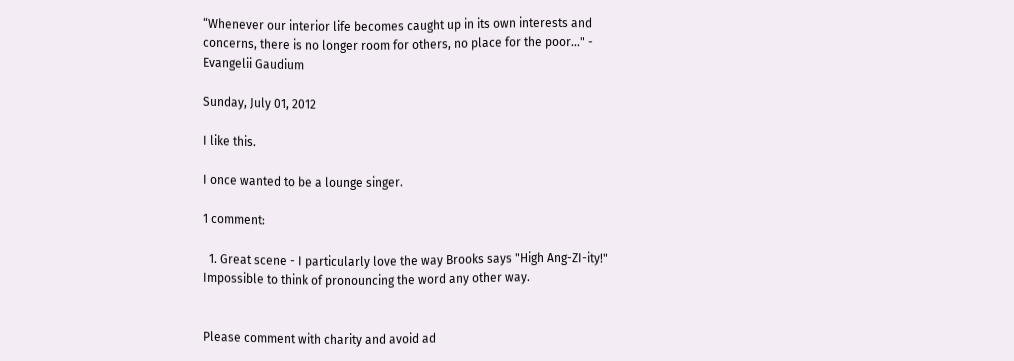“Whenever our interior life becomes caught up in its own interests and concerns, there is no longer room for others, no place for the poor..." - Evangelii Gaudium

Sunday, July 01, 2012

I like this.

I once wanted to be a lounge singer.

1 comment:

  1. Great scene - I particularly love the way Brooks says "High Ang-ZI-ity!" Impossible to think of pronouncing the word any other way.


Please comment with charity and avoid ad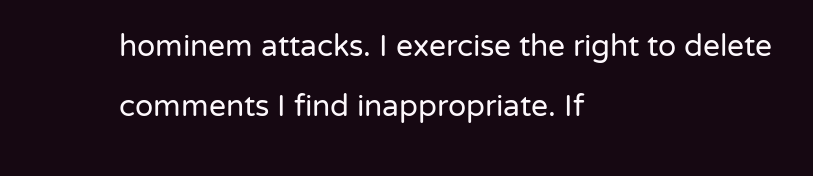hominem attacks. I exercise the right to delete comments I find inappropriate. If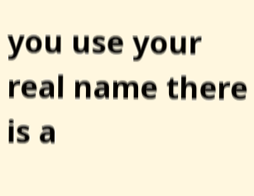you use your real name there is a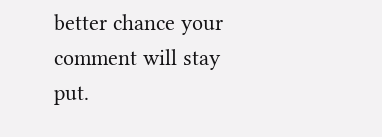better chance your comment will stay put.